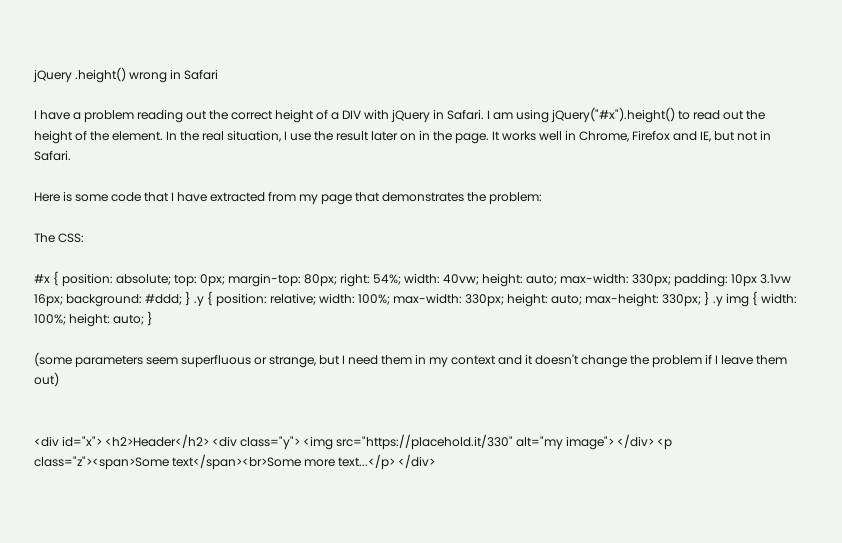jQuery .height() wrong in Safari

I have a problem reading out the correct height of a DIV with jQuery in Safari. I am using jQuery("#x").height() to read out the height of the element. In the real situation, I use the result later on in the page. It works well in Chrome, Firefox and IE, but not in Safari.

Here is some code that I have extracted from my page that demonstrates the problem:

The CSS:

#x { position: absolute; top: 0px; margin-top: 80px; right: 54%; width: 40vw; height: auto; max-width: 330px; padding: 10px 3.1vw 16px; background: #ddd; } .y { position: relative; width: 100%; max-width: 330px; height: auto; max-height: 330px; } .y img { width: 100%; height: auto; }

(some parameters seem superfluous or strange, but I need them in my context and it doesn't change the problem if I leave them out)


<div id="x"> <h2>Header</h2> <div class="y"> <img src="https://placehold.it/330" alt="my image"> </div> <p class="z"><span>Some text</span><br>Some more text...</p> </div>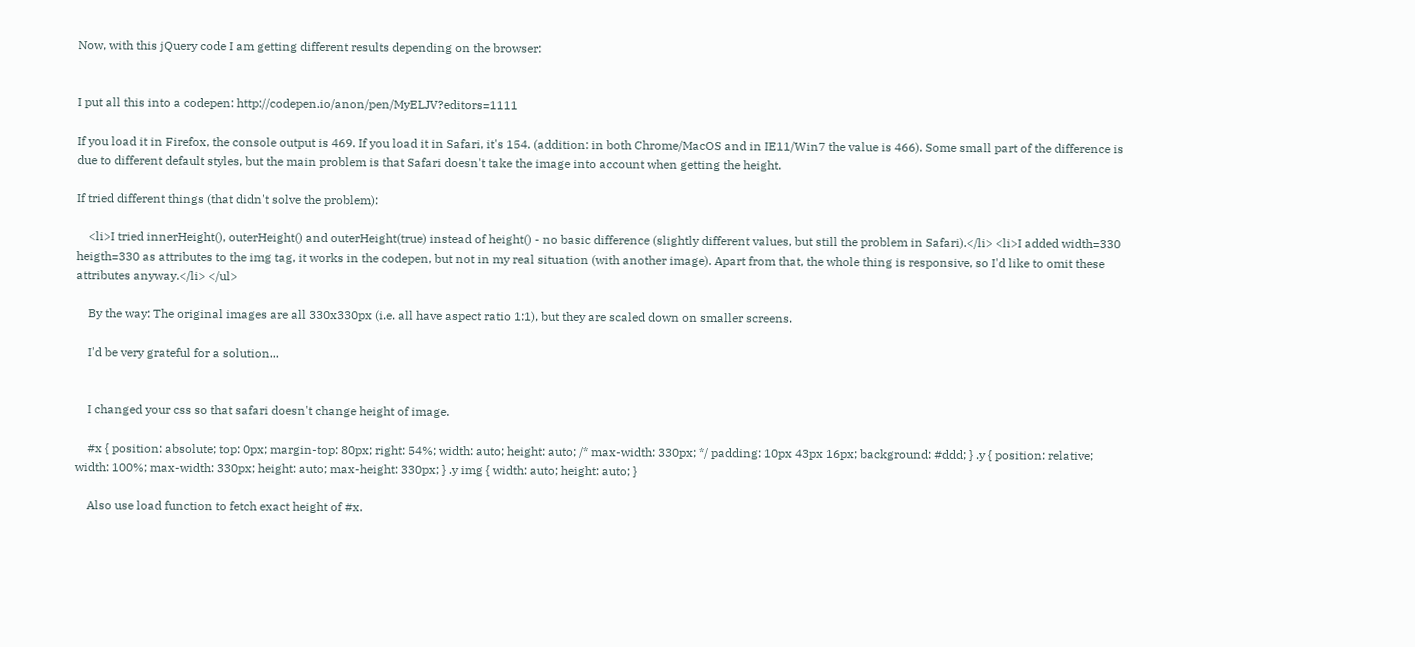Now, with this jQuery code I am getting different results depending on the browser:


I put all this into a codepen: http://codepen.io/anon/pen/MyELJV?editors=1111

If you load it in Firefox, the console output is 469. If you load it in Safari, it's 154. (addition: in both Chrome/MacOS and in IE11/Win7 the value is 466). Some small part of the difference is due to different default styles, but the main problem is that Safari doesn't take the image into account when getting the height.

If tried different things (that didn't solve the problem):

    <li>I tried innerHeight(), outerHeight() and outerHeight(true) instead of height() - no basic difference (slightly different values, but still the problem in Safari).</li> <li>I added width=330 heigth=330 as attributes to the img tag, it works in the codepen, but not in my real situation (with another image). Apart from that, the whole thing is responsive, so I'd like to omit these attributes anyway.</li> </ul>

    By the way: The original images are all 330x330px (i.e. all have aspect ratio 1:1), but they are scaled down on smaller screens.

    I'd be very grateful for a solution...


    I changed your css so that safari doesn't change height of image.

    #x { position: absolute; top: 0px; margin-top: 80px; right: 54%; width: auto; height: auto; /* max-width: 330px; */ padding: 10px 43px 16px; background: #ddd; } .y { position: relative; width: 100%; max-width: 330px; height: auto; max-height: 330px; } .y img { width: auto; height: auto; }

    Also use load function to fetch exact height of #x.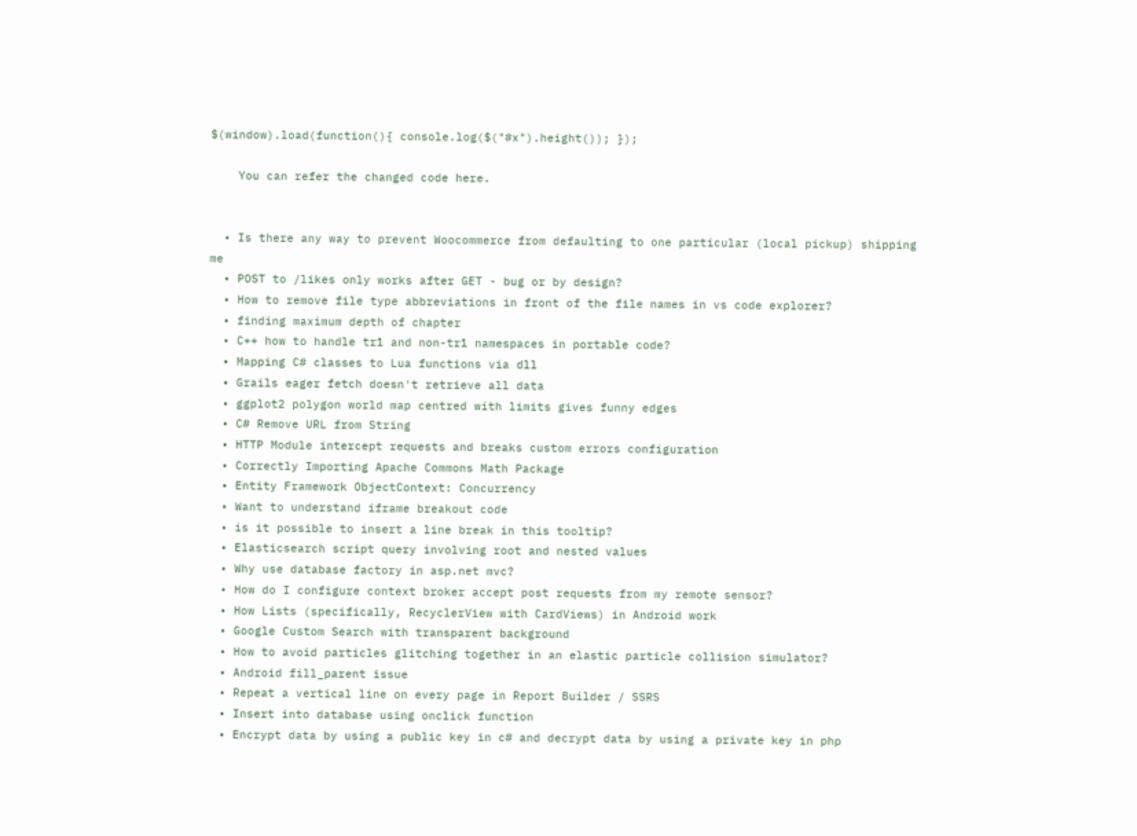$(window).load(function(){ console.log($("#x").height()); });

    You can refer the changed code here.


  • Is there any way to prevent Woocommerce from defaulting to one particular (local pickup) shipping me
  • POST to /likes only works after GET - bug or by design?
  • How to remove file type abbreviations in front of the file names in vs code explorer?
  • finding maximum depth of chapter
  • C++ how to handle tr1 and non-tr1 namespaces in portable code?
  • Mapping C# classes to Lua functions via dll
  • Grails eager fetch doesn't retrieve all data
  • ggplot2 polygon world map centred with limits gives funny edges
  • C# Remove URL from String
  • HTTP Module intercept requests and breaks custom errors configuration
  • Correctly Importing Apache Commons Math Package
  • Entity Framework ObjectContext: Concurrency
  • Want to understand iframe breakout code
  • is it possible to insert a line break in this tooltip?
  • Elasticsearch script query involving root and nested values
  • Why use database factory in asp.net mvc?
  • How do I configure context broker accept post requests from my remote sensor?
  • How Lists (specifically, RecyclerView with CardViews) in Android work
  • Google Custom Search with transparent background
  • How to avoid particles glitching together in an elastic particle collision simulator?
  • Android fill_parent issue
  • Repeat a vertical line on every page in Report Builder / SSRS
  • Insert into database using onclick function
  • Encrypt data by using a public key in c# and decrypt data by using a private key in php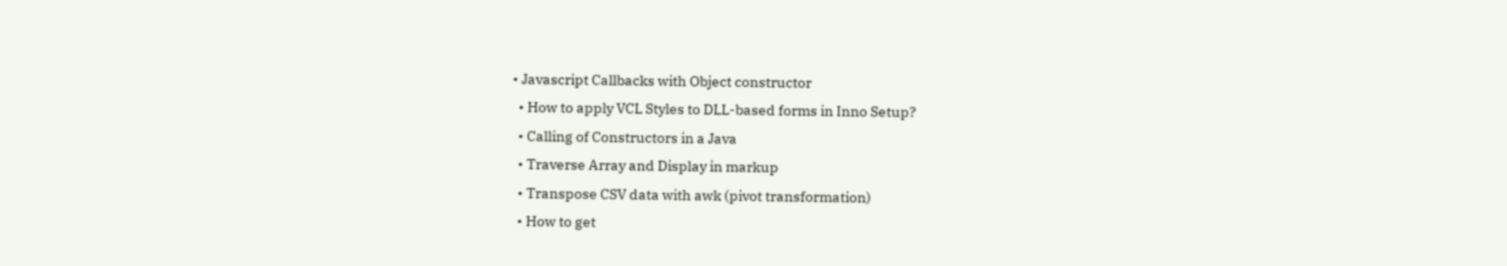• Javascript Callbacks with Object constructor
  • How to apply VCL Styles to DLL-based forms in Inno Setup?
  • Calling of Constructors in a Java
  • Traverse Array and Display in markup
  • Transpose CSV data with awk (pivot transformation)
  • How to get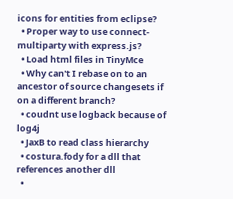icons for entities from eclipse?
  • Proper way to use connect-multiparty with express.js?
  • Load html files in TinyMce
  • Why can't I rebase on to an ancestor of source changesets if on a different branch?
  • coudnt use logback because of log4j
  • JaxB to read class hierarchy
  • costura.fody for a dll that references another dll
  •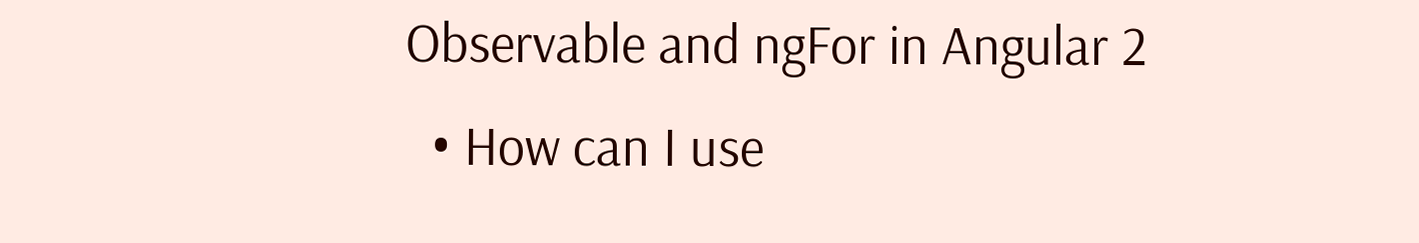Observable and ngFor in Angular 2
  • How can I use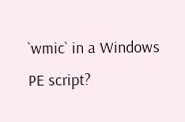`wmic` in a Windows PE script?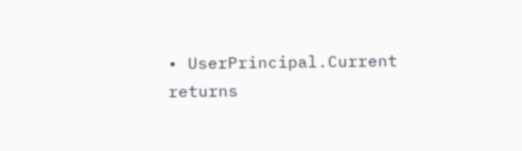• UserPrincipal.Current returns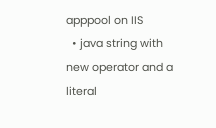apppool on IIS
  • java string with new operator and a literal